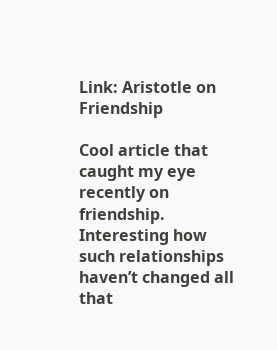Link: Aristotle on Friendship

Cool article that caught my eye recently on friendship. Interesting how such relationships haven’t changed all that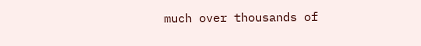much over thousands of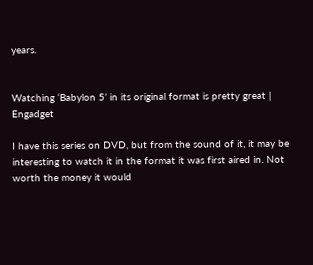years.


Watching ‘Babylon 5’ in its original format is pretty great | Engadget

I have this series on DVD, but from the sound of it, it may be interesting to watch it in the format it was first aired in. Not worth the money it would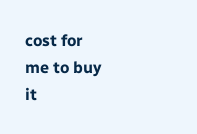cost for me to buy it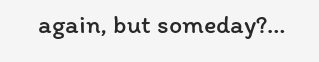again, but someday?…